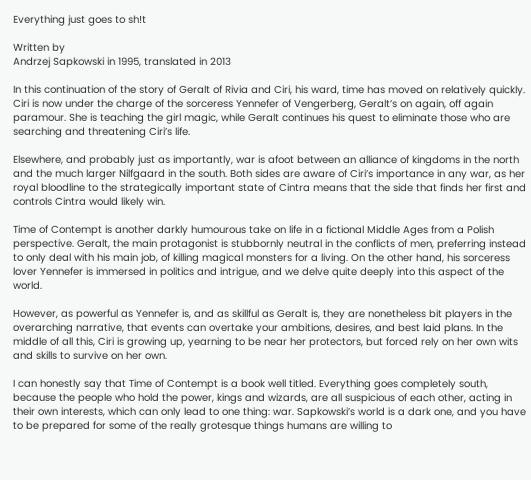Everything just goes to sh!t

Written by
Andrzej Sapkowski in 1995, translated in 2013

In this continuation of the story of Geralt of Rivia and Ciri, his ward, time has moved on relatively quickly. Ciri is now under the charge of the sorceress Yennefer of Vengerberg, Geralt’s on again, off again paramour. She is teaching the girl magic, while Geralt continues his quest to eliminate those who are searching and threatening Ciri’s life.

Elsewhere, and probably just as importantly, war is afoot between an alliance of kingdoms in the north and the much larger Nilfgaard in the south. Both sides are aware of Ciri’s importance in any war, as her royal bloodline to the strategically important state of Cintra means that the side that finds her first and controls Cintra would likely win.

Time of Contempt is another darkly humourous take on life in a fictional Middle Ages from a Polish perspective. Geralt, the main protagonist is stubbornly neutral in the conflicts of men, preferring instead to only deal with his main job, of killing magical monsters for a living. On the other hand, his sorceress lover Yennefer is immersed in politics and intrigue, and we delve quite deeply into this aspect of the world.

However, as powerful as Yennefer is, and as skillful as Geralt is, they are nonetheless bit players in the overarching narrative, that events can overtake your ambitions, desires, and best laid plans. In the middle of all this, Ciri is growing up, yearning to be near her protectors, but forced rely on her own wits and skills to survive on her own.

I can honestly say that Time of Contempt is a book well titled. Everything goes completely south, because the people who hold the power, kings and wizards, are all suspicious of each other, acting in their own interests, which can only lead to one thing: war. Sapkowski’s world is a dark one, and you have to be prepared for some of the really grotesque things humans are willing to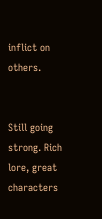inflict on others.


Still going strong. Rich lore, great characters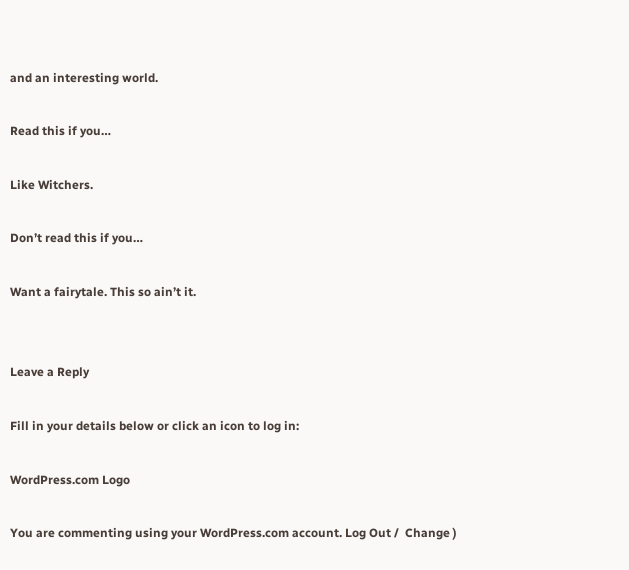and an interesting world.

Read this if you…

Like Witchers.

Don’t read this if you…

Want a fairytale. This so ain’t it.


Leave a Reply

Fill in your details below or click an icon to log in:

WordPress.com Logo

You are commenting using your WordPress.com account. Log Out /  Change )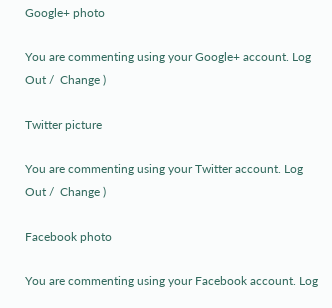Google+ photo

You are commenting using your Google+ account. Log Out /  Change )

Twitter picture

You are commenting using your Twitter account. Log Out /  Change )

Facebook photo

You are commenting using your Facebook account. Log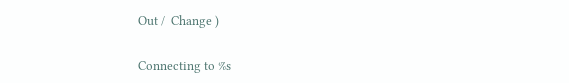Out /  Change )


Connecting to %s